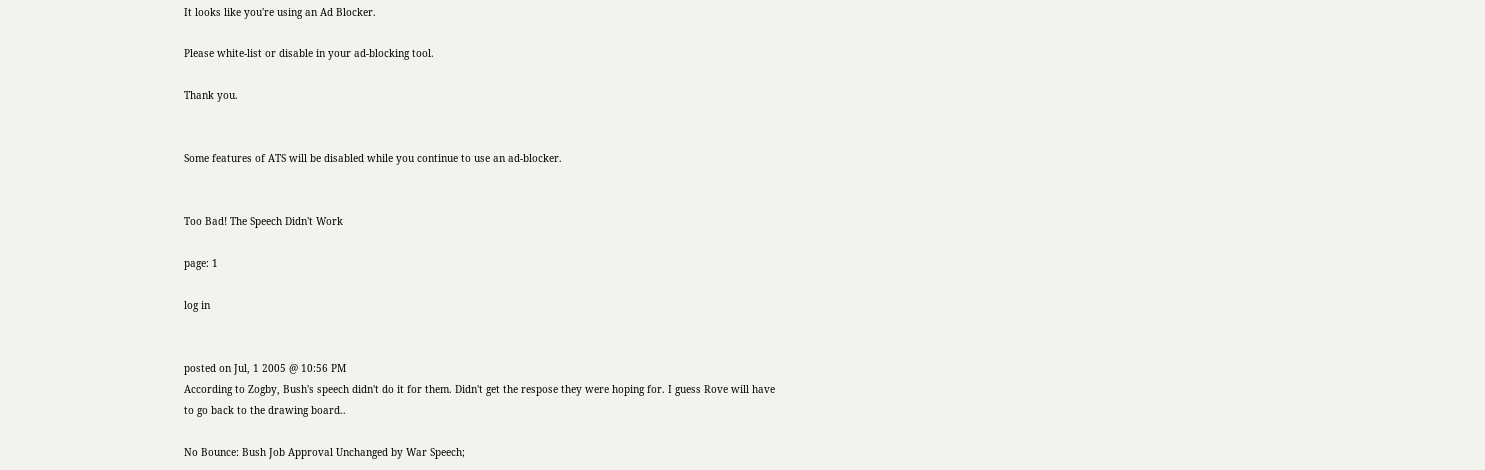It looks like you're using an Ad Blocker.

Please white-list or disable in your ad-blocking tool.

Thank you.


Some features of ATS will be disabled while you continue to use an ad-blocker.


Too Bad! The Speech Didn't Work

page: 1

log in


posted on Jul, 1 2005 @ 10:56 PM
According to Zogby, Bush's speech didn't do it for them. Didn't get the respose they were hoping for. I guess Rove will have to go back to the drawing board..

No Bounce: Bush Job Approval Unchanged by War Speech;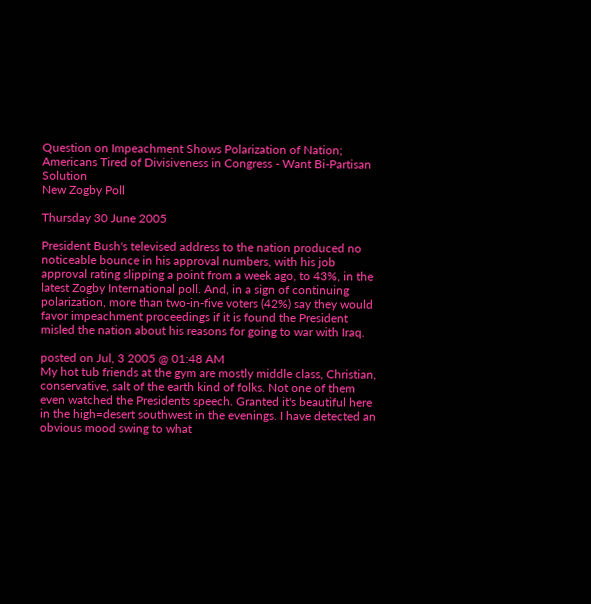Question on Impeachment Shows Polarization of Nation;
Americans Tired of Divisiveness in Congress - Want Bi-Partisan Solution
New Zogby Poll

Thursday 30 June 2005

President Bush's televised address to the nation produced no noticeable bounce in his approval numbers, with his job approval rating slipping a point from a week ago, to 43%, in the latest Zogby International poll. And, in a sign of continuing polarization, more than two-in-five voters (42%) say they would favor impeachment proceedings if it is found the President misled the nation about his reasons for going to war with Iraq.

posted on Jul, 3 2005 @ 01:48 AM
My hot tub friends at the gym are mostly middle class, Christian, conservative, salt of the earth kind of folks. Not one of them even watched the Presidents speech. Granted it's beautiful here in the high=desert southwest in the evenings. I have detected an obvious mood swing to what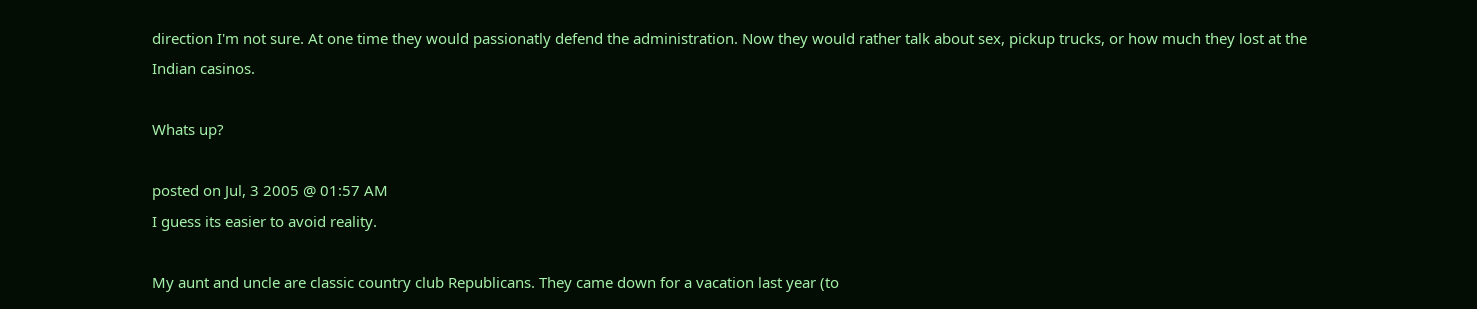direction I'm not sure. At one time they would passionatly defend the administration. Now they would rather talk about sex, pickup trucks, or how much they lost at the Indian casinos.

Whats up?

posted on Jul, 3 2005 @ 01:57 AM
I guess its easier to avoid reality.

My aunt and uncle are classic country club Republicans. They came down for a vacation last year (to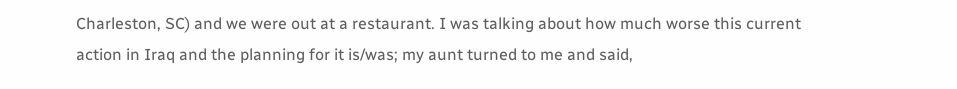Charleston, SC) and we were out at a restaurant. I was talking about how much worse this current action in Iraq and the planning for it is/was; my aunt turned to me and said,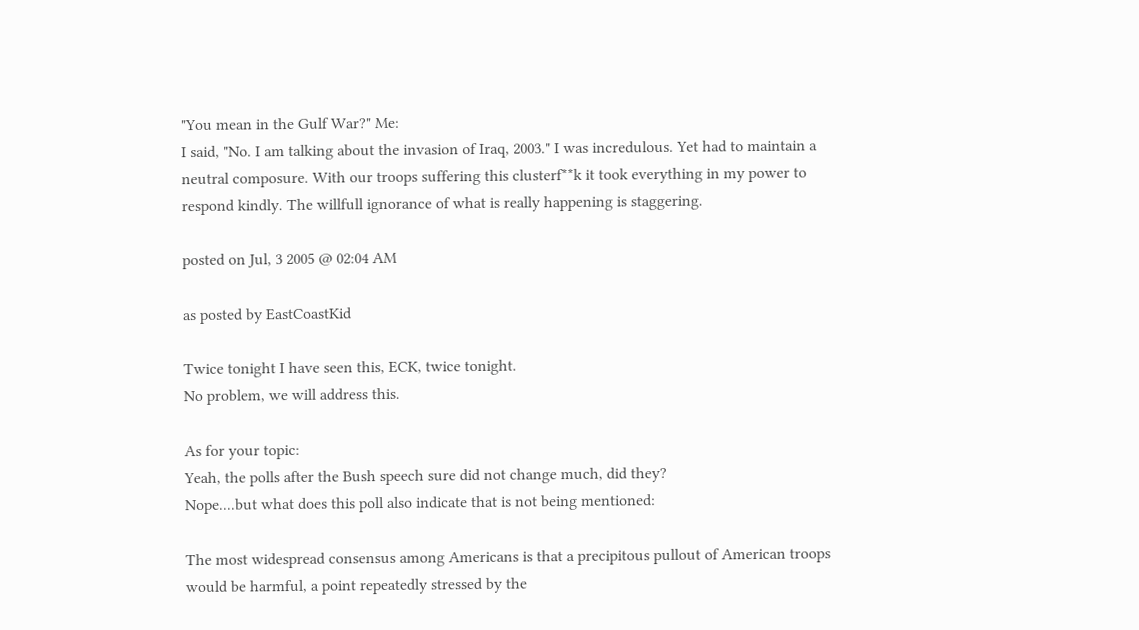"You mean in the Gulf War?" Me:
I said, "No. I am talking about the invasion of Iraq, 2003." I was incredulous. Yet had to maintain a neutral composure. With our troops suffering this clusterf**k it took everything in my power to respond kindly. The willfull ignorance of what is really happening is staggering.

posted on Jul, 3 2005 @ 02:04 AM

as posted by EastCoastKid

Twice tonight I have seen this, ECK, twice tonight.
No problem, we will address this.

As for your topic:
Yeah, the polls after the Bush speech sure did not change much, did they?
Nope....but what does this poll also indicate that is not being mentioned:

The most widespread consensus among Americans is that a precipitous pullout of American troops would be harmful, a point repeatedly stressed by the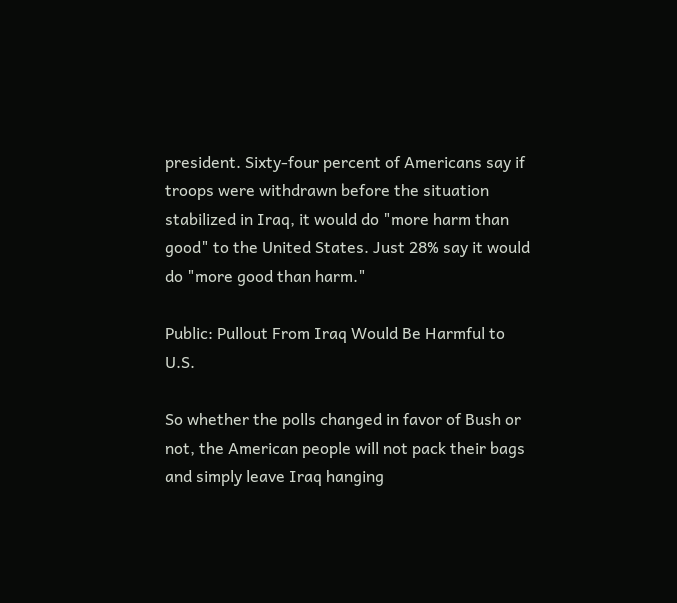president. Sixty-four percent of Americans say if troops were withdrawn before the situation stabilized in Iraq, it would do "more harm than good" to the United States. Just 28% say it would do "more good than harm."

Public: Pullout From Iraq Would Be Harmful to U.S.

So whether the polls changed in favor of Bush or not, the American people will not pack their bags and simply leave Iraq hanging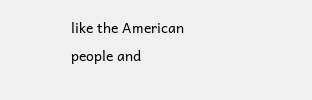like the American people and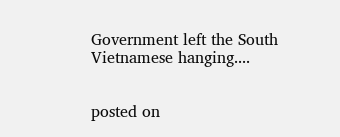Government left the South Vietnamese hanging....


posted on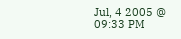Jul, 4 2005 @ 09:33 PM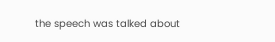the speech was talked about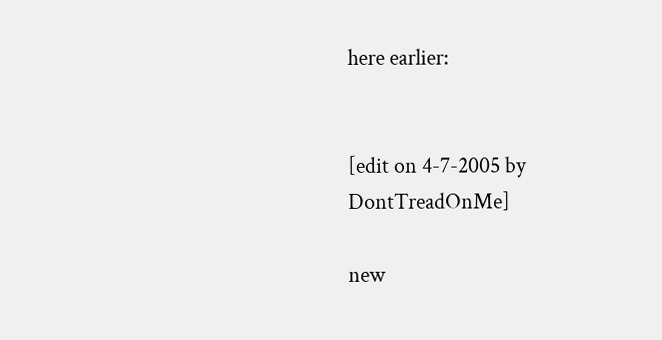here earlier:


[edit on 4-7-2005 by DontTreadOnMe]

new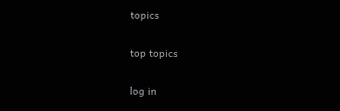topics

top topics

log in